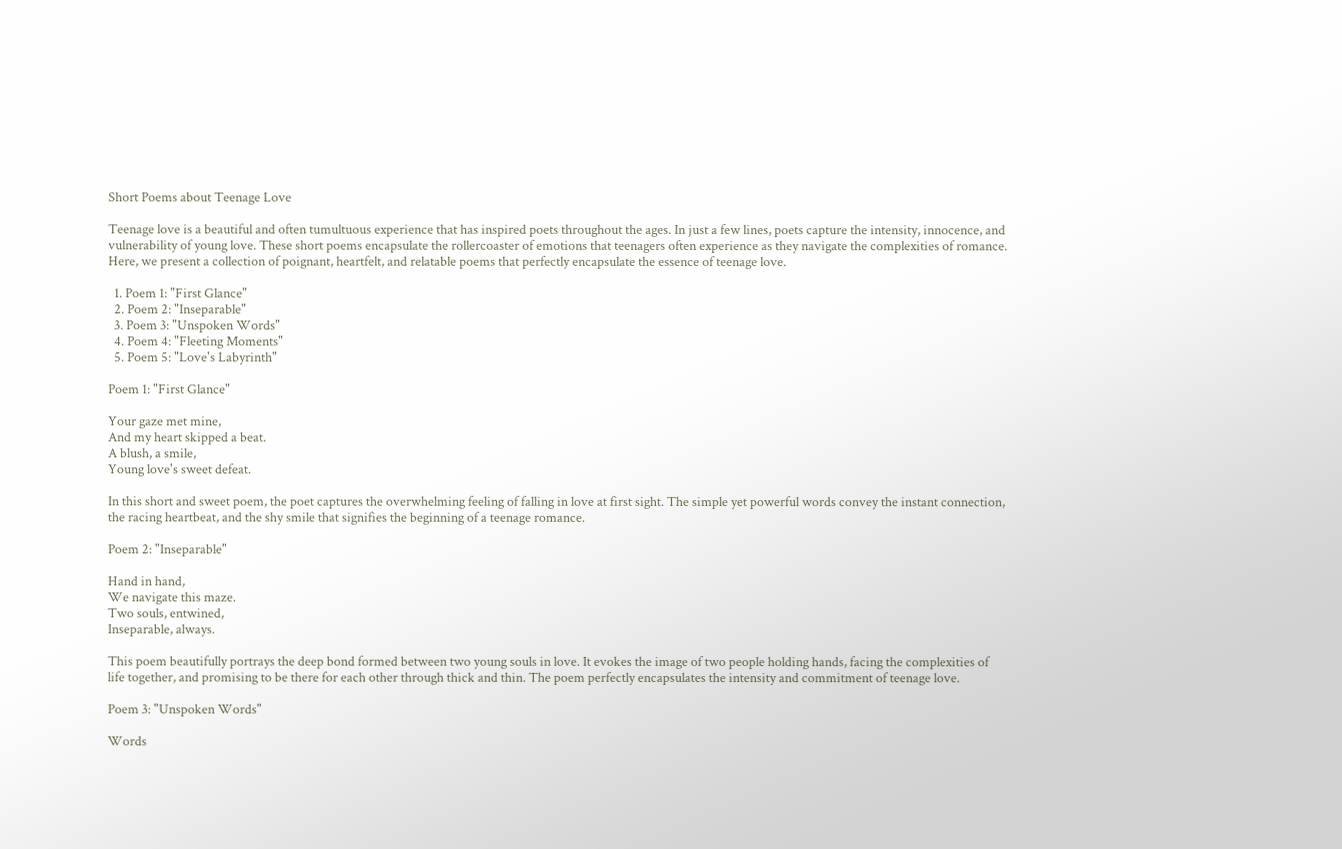Short Poems about Teenage Love

Teenage love is a beautiful and often tumultuous experience that has inspired poets throughout the ages. In just a few lines, poets capture the intensity, innocence, and vulnerability of young love. These short poems encapsulate the rollercoaster of emotions that teenagers often experience as they navigate the complexities of romance. Here, we present a collection of poignant, heartfelt, and relatable poems that perfectly encapsulate the essence of teenage love.

  1. Poem 1: "First Glance"
  2. Poem 2: "Inseparable"
  3. Poem 3: "Unspoken Words"
  4. Poem 4: "Fleeting Moments"
  5. Poem 5: "Love's Labyrinth"

Poem 1: "First Glance"

Your gaze met mine,
And my heart skipped a beat.
A blush, a smile,
Young love's sweet defeat.

In this short and sweet poem, the poet captures the overwhelming feeling of falling in love at first sight. The simple yet powerful words convey the instant connection, the racing heartbeat, and the shy smile that signifies the beginning of a teenage romance.

Poem 2: "Inseparable"

Hand in hand,
We navigate this maze.
Two souls, entwined,
Inseparable, always.

This poem beautifully portrays the deep bond formed between two young souls in love. It evokes the image of two people holding hands, facing the complexities of life together, and promising to be there for each other through thick and thin. The poem perfectly encapsulates the intensity and commitment of teenage love.

Poem 3: "Unspoken Words"

Words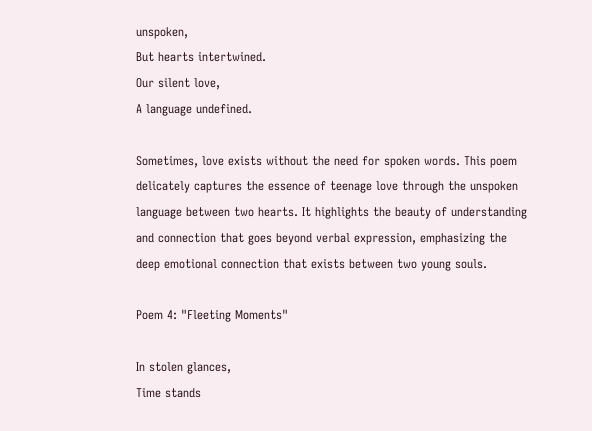unspoken,
But hearts intertwined.
Our silent love,
A language undefined.

Sometimes, love exists without the need for spoken words. This poem delicately captures the essence of teenage love through the unspoken language between two hearts. It highlights the beauty of understanding and connection that goes beyond verbal expression, emphasizing the deep emotional connection that exists between two young souls.

Poem 4: "Fleeting Moments"

In stolen glances,
Time stands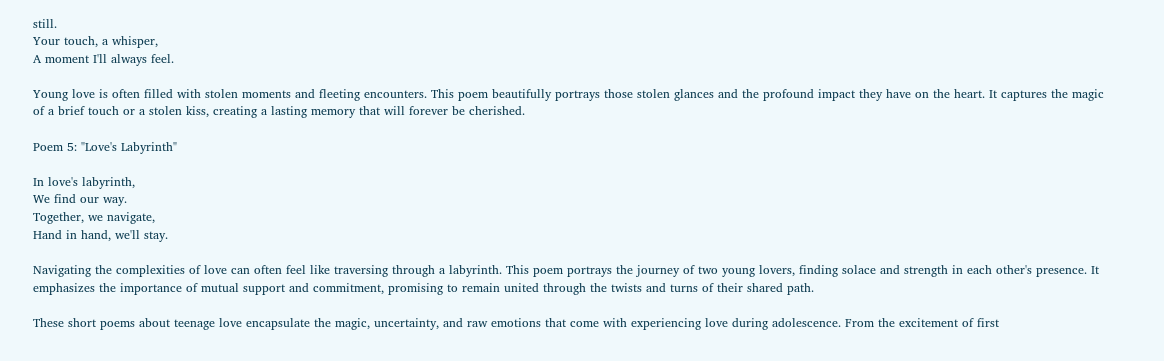still.
Your touch, a whisper,
A moment I'll always feel.

Young love is often filled with stolen moments and fleeting encounters. This poem beautifully portrays those stolen glances and the profound impact they have on the heart. It captures the magic of a brief touch or a stolen kiss, creating a lasting memory that will forever be cherished.

Poem 5: "Love's Labyrinth"

In love's labyrinth,
We find our way.
Together, we navigate,
Hand in hand, we'll stay.

Navigating the complexities of love can often feel like traversing through a labyrinth. This poem portrays the journey of two young lovers, finding solace and strength in each other's presence. It emphasizes the importance of mutual support and commitment, promising to remain united through the twists and turns of their shared path.

These short poems about teenage love encapsulate the magic, uncertainty, and raw emotions that come with experiencing love during adolescence. From the excitement of first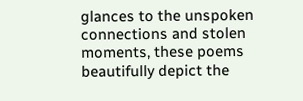glances to the unspoken connections and stolen moments, these poems beautifully depict the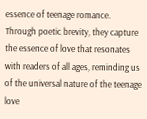essence of teenage romance. Through poetic brevity, they capture the essence of love that resonates with readers of all ages, reminding us of the universal nature of the teenage love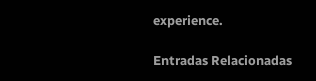experience.

Entradas Relacionadas